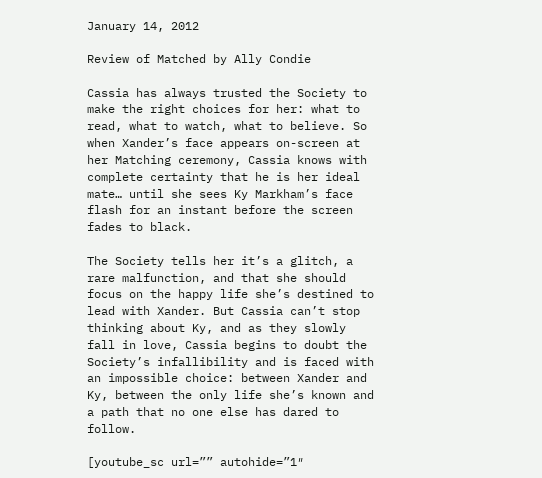January 14, 2012

Review of Matched by Ally Condie

Cassia has always trusted the Society to make the right choices for her: what to read, what to watch, what to believe. So when Xander’s face appears on-screen at her Matching ceremony, Cassia knows with complete certainty that he is her ideal mate… until she sees Ky Markham’s face flash for an instant before the screen fades to black.

The Society tells her it’s a glitch, a rare malfunction, and that she should focus on the happy life she’s destined to lead with Xander. But Cassia can’t stop thinking about Ky, and as they slowly fall in love, Cassia begins to doubt the Society’s infallibility and is faced with an impossible choice: between Xander and Ky, between the only life she’s known and a path that no one else has dared to follow.

[youtube_sc url=”” autohide=”1″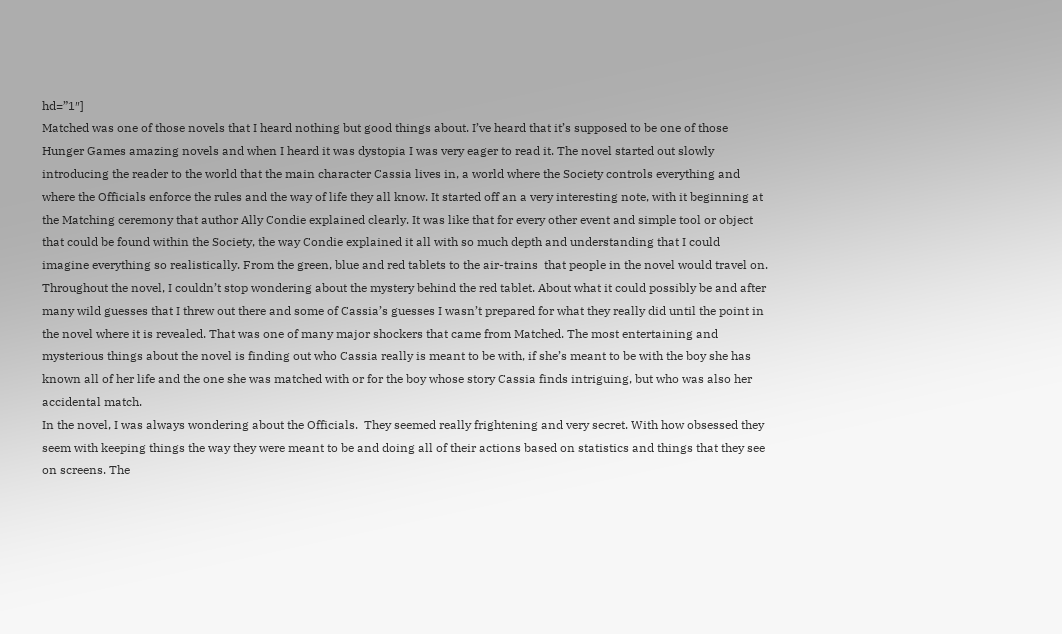hd=”1″]
Matched was one of those novels that I heard nothing but good things about. I’ve heard that it’s supposed to be one of those Hunger Games amazing novels and when I heard it was dystopia I was very eager to read it. The novel started out slowly introducing the reader to the world that the main character Cassia lives in, a world where the Society controls everything and where the Officials enforce the rules and the way of life they all know. It started off an a very interesting note, with it beginning at the Matching ceremony that author Ally Condie explained clearly. It was like that for every other event and simple tool or object that could be found within the Society, the way Condie explained it all with so much depth and understanding that I could imagine everything so realistically. From the green, blue and red tablets to the air-trains  that people in the novel would travel on.
Throughout the novel, I couldn’t stop wondering about the mystery behind the red tablet. About what it could possibly be and after many wild guesses that I threw out there and some of Cassia’s guesses I wasn’t prepared for what they really did until the point in the novel where it is revealed. That was one of many major shockers that came from Matched. The most entertaining and mysterious things about the novel is finding out who Cassia really is meant to be with, if she’s meant to be with the boy she has known all of her life and the one she was matched with or for the boy whose story Cassia finds intriguing, but who was also her accidental match.
In the novel, I was always wondering about the Officials.  They seemed really frightening and very secret. With how obsessed they seem with keeping things the way they were meant to be and doing all of their actions based on statistics and things that they see on screens. The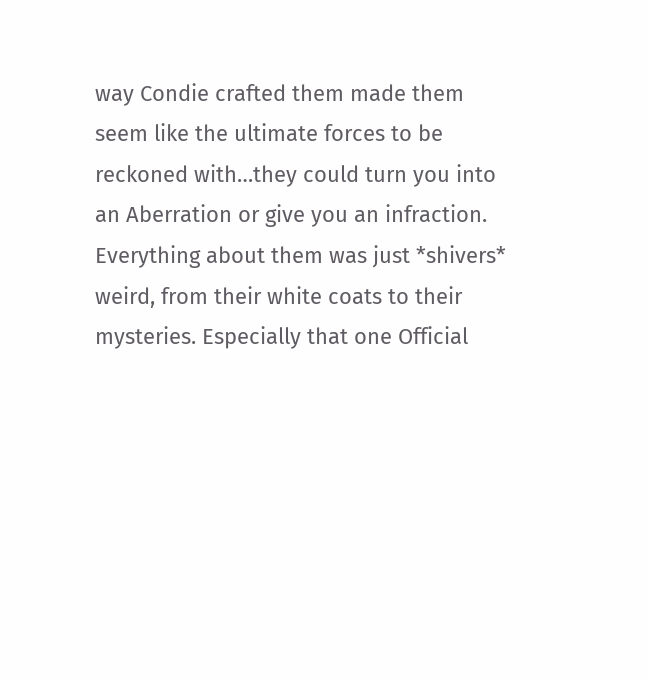way Condie crafted them made them seem like the ultimate forces to be reckoned with…they could turn you into an Aberration or give you an infraction. Everything about them was just *shivers* weird, from their white coats to their mysteries. Especially that one Official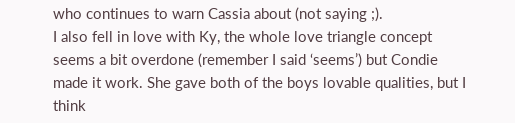who continues to warn Cassia about (not saying ;).
I also fell in love with Ky, the whole love triangle concept seems a bit overdone (remember I said ‘seems’) but Condie made it work. She gave both of the boys lovable qualities, but I think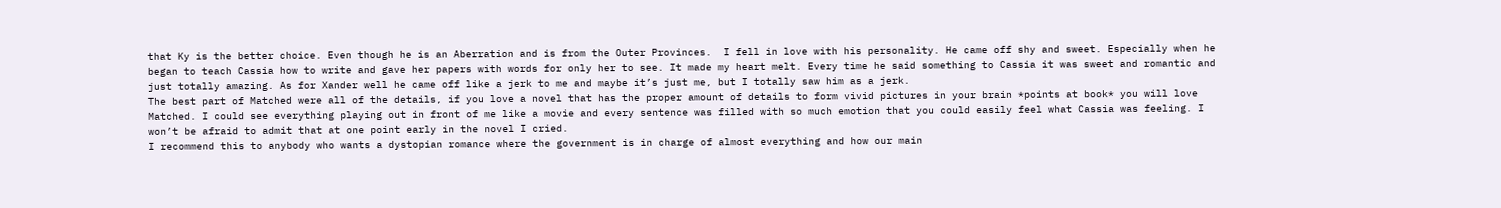that Ky is the better choice. Even though he is an Aberration and is from the Outer Provinces.  I fell in love with his personality. He came off shy and sweet. Especially when he began to teach Cassia how to write and gave her papers with words for only her to see. It made my heart melt. Every time he said something to Cassia it was sweet and romantic and just totally amazing. As for Xander well he came off like a jerk to me and maybe it’s just me, but I totally saw him as a jerk.
The best part of Matched were all of the details, if you love a novel that has the proper amount of details to form vivid pictures in your brain *points at book* you will love Matched. I could see everything playing out in front of me like a movie and every sentence was filled with so much emotion that you could easily feel what Cassia was feeling. I won’t be afraid to admit that at one point early in the novel I cried.
I recommend this to anybody who wants a dystopian romance where the government is in charge of almost everything and how our main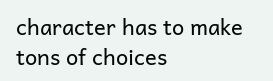character has to make tons of choices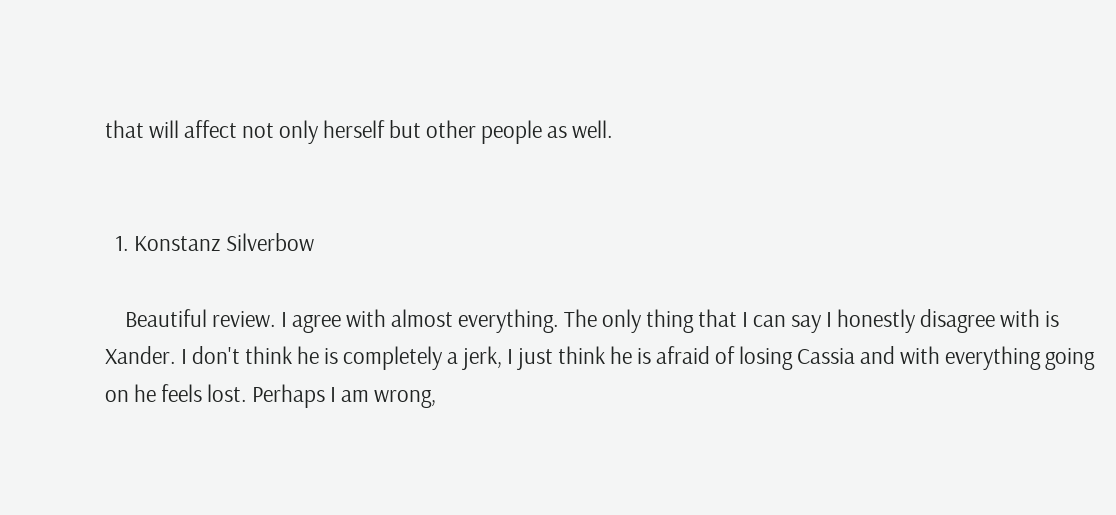that will affect not only herself but other people as well.


  1. Konstanz Silverbow

    Beautiful review. I agree with almost everything. The only thing that I can say I honestly disagree with is Xander. I don't think he is completely a jerk, I just think he is afraid of losing Cassia and with everything going on he feels lost. Perhaps I am wrong,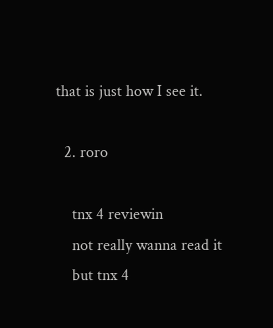that is just how I see it.

  2. roro

    tnx 4 reviewin
    not really wanna read it
    but tnx 4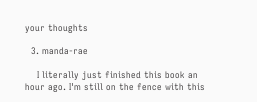your thoughts

  3. manda-rae

    I literally just finished this book an hour ago. I'm still on the fence with this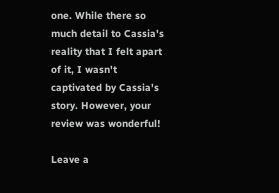one. While there so much detail to Cassia's reality that I felt apart of it, I wasn't captivated by Cassia's story. However, your review was wonderful!

Leave a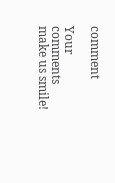comment

Your comments make us smile!